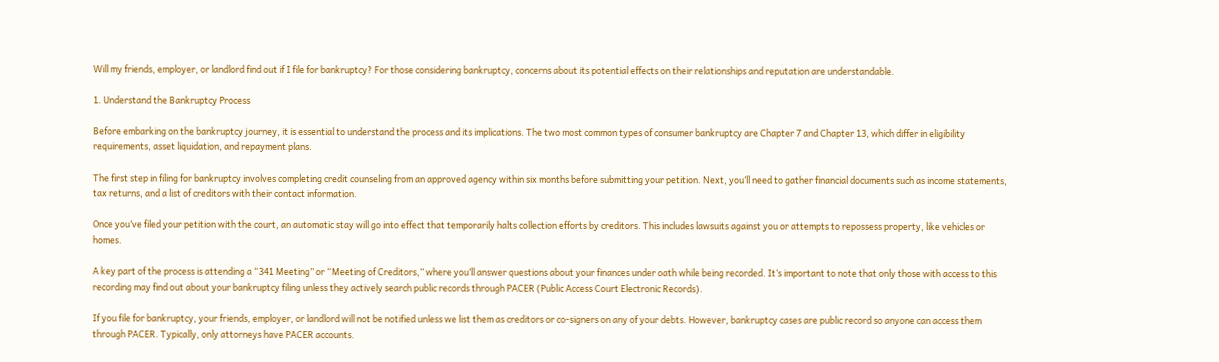Will my friends, employer, or landlord find out if I file for bankruptcy? For those considering bankruptcy, concerns about its potential effects on their relationships and reputation are understandable.

1. Understand the Bankruptcy Process

Before embarking on the bankruptcy journey, it is essential to understand the process and its implications. The two most common types of consumer bankruptcy are Chapter 7 and Chapter 13, which differ in eligibility requirements, asset liquidation, and repayment plans.

The first step in filing for bankruptcy involves completing credit counseling from an approved agency within six months before submitting your petition. Next, you’ll need to gather financial documents such as income statements, tax returns, and a list of creditors with their contact information.

Once you’ve filed your petition with the court, an automatic stay will go into effect that temporarily halts collection efforts by creditors. This includes lawsuits against you or attempts to repossess property, like vehicles or homes.

A key part of the process is attending a “341 Meeting” or “Meeting of Creditors,” where you’ll answer questions about your finances under oath while being recorded. It’s important to note that only those with access to this recording may find out about your bankruptcy filing unless they actively search public records through PACER (Public Access Court Electronic Records).

If you file for bankruptcy, your friends, employer, or landlord will not be notified unless we list them as creditors or co-signers on any of your debts. However, bankruptcy cases are public record so anyone can access them through PACER. Typically, only attorneys have PACER accounts.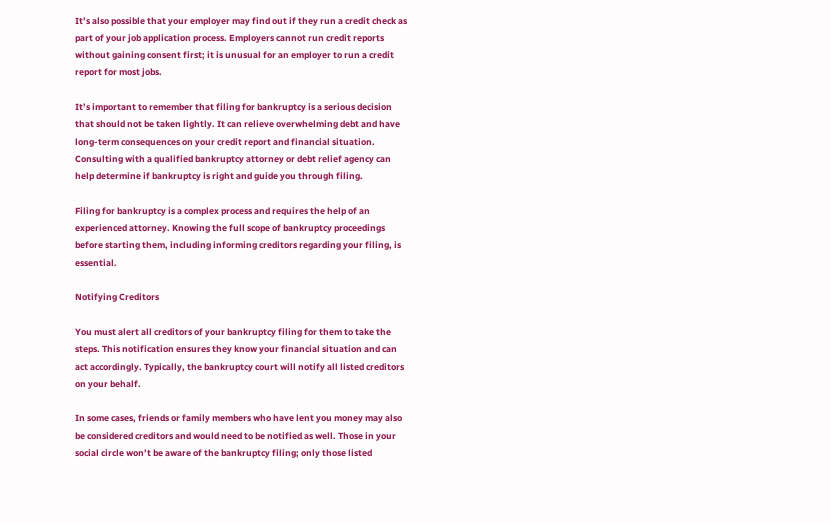It’s also possible that your employer may find out if they run a credit check as part of your job application process. Employers cannot run credit reports without gaining consent first; it is unusual for an employer to run a credit report for most jobs.

It’s important to remember that filing for bankruptcy is a serious decision that should not be taken lightly. It can relieve overwhelming debt and have long-term consequences on your credit report and financial situation. Consulting with a qualified bankruptcy attorney or debt relief agency can help determine if bankruptcy is right and guide you through filing.

Filing for bankruptcy is a complex process and requires the help of an experienced attorney. Knowing the full scope of bankruptcy proceedings before starting them, including informing creditors regarding your filing, is essential.

Notifying Creditors

You must alert all creditors of your bankruptcy filing for them to take the steps. This notification ensures they know your financial situation and can act accordingly. Typically, the bankruptcy court will notify all listed creditors on your behalf.

In some cases, friends or family members who have lent you money may also be considered creditors and would need to be notified as well. Those in your social circle won’t be aware of the bankruptcy filing; only those listed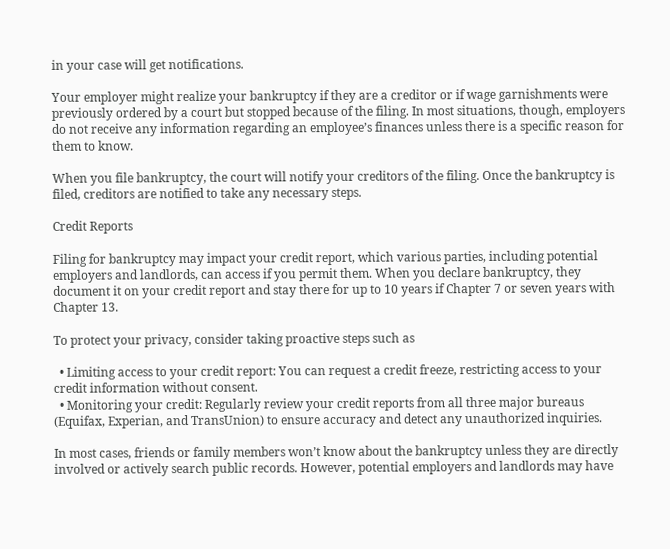in your case will get notifications.

Your employer might realize your bankruptcy if they are a creditor or if wage garnishments were previously ordered by a court but stopped because of the filing. In most situations, though, employers do not receive any information regarding an employee’s finances unless there is a specific reason for them to know.

When you file bankruptcy, the court will notify your creditors of the filing. Once the bankruptcy is filed, creditors are notified to take any necessary steps.

Credit Reports

Filing for bankruptcy may impact your credit report, which various parties, including potential employers and landlords, can access if you permit them. When you declare bankruptcy, they document it on your credit report and stay there for up to 10 years if Chapter 7 or seven years with Chapter 13.

To protect your privacy, consider taking proactive steps such as

  • Limiting access to your credit report: You can request a credit freeze, restricting access to your credit information without consent.
  • Monitoring your credit: Regularly review your credit reports from all three major bureaus (Equifax, Experian, and TransUnion) to ensure accuracy and detect any unauthorized inquiries.

In most cases, friends or family members won’t know about the bankruptcy unless they are directly involved or actively search public records. However, potential employers and landlords may have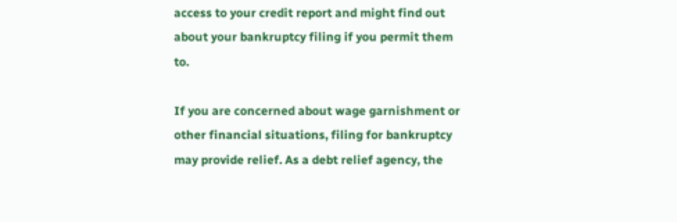access to your credit report and might find out about your bankruptcy filing if you permit them to.

If you are concerned about wage garnishment or other financial situations, filing for bankruptcy may provide relief. As a debt relief agency, the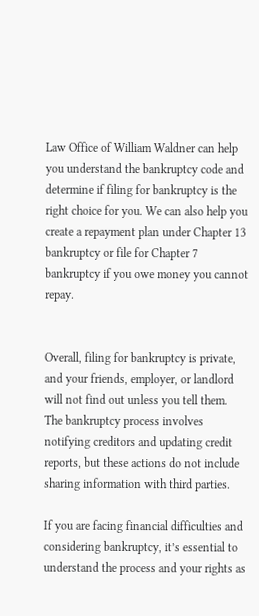Law Office of William Waldner can help you understand the bankruptcy code and determine if filing for bankruptcy is the right choice for you. We can also help you create a repayment plan under Chapter 13 bankruptcy or file for Chapter 7 bankruptcy if you owe money you cannot repay.


Overall, filing for bankruptcy is private, and your friends, employer, or landlord will not find out unless you tell them. The bankruptcy process involves notifying creditors and updating credit reports, but these actions do not include sharing information with third parties.

If you are facing financial difficulties and considering bankruptcy, it’s essential to understand the process and your rights as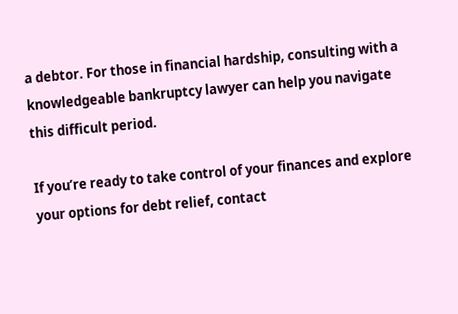a debtor. For those in financial hardship, consulting with a knowledgeable bankruptcy lawyer can help you navigate this difficult period.

If you’re ready to take control of your finances and explore your options for debt relief, contact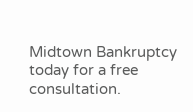Midtown Bankruptcy today for a free consultation.